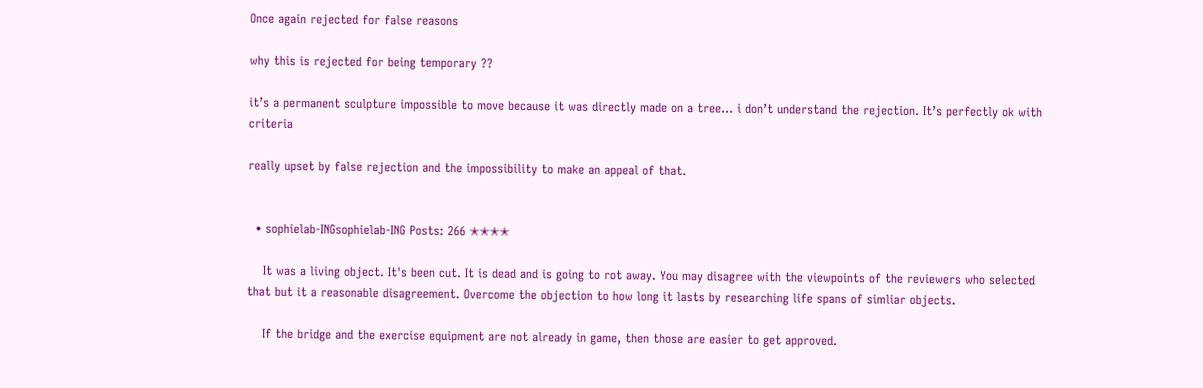Once again rejected for false reasons

why this is rejected for being temporary ??

it’s a permanent sculpture impossible to move because it was directly made on a tree... i don’t understand the rejection. It’s perfectly ok with criteria

really upset by false rejection and the impossibility to make an appeal of that.


  • sophielab-INGsophielab-ING Posts: 266 ✭✭✭✭

    It was a living object. It's been cut. It is dead and is going to rot away. You may disagree with the viewpoints of the reviewers who selected that but it a reasonable disagreement. Overcome the objection to how long it lasts by researching life spans of simliar objects.

    If the bridge and the exercise equipment are not already in game, then those are easier to get approved.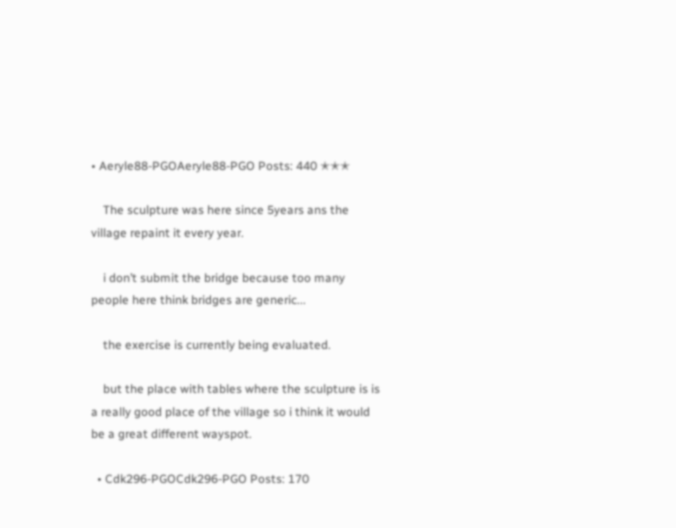• Aeryle88-PGOAeryle88-PGO Posts: 440 ✭✭✭

    The sculpture was here since 5years ans the village repaint it every year.

    i don’t submit the bridge because too many people here think bridges are generic...

    the exercise is currently being evaluated.

    but the place with tables where the sculpture is is a really good place of the village so i think it would be a great different wayspot.

  • Cdk296-PGOCdk296-PGO Posts: 170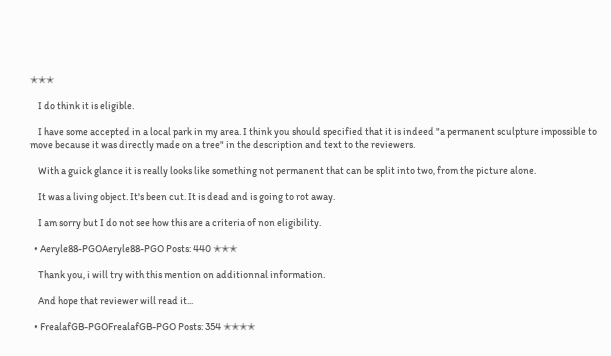✭✭✭

    I do think it is eligible.

    I have some accepted in a local park in my area. I think you should specified that it is indeed "a permanent sculpture impossible to move because it was directly made on a tree" in the description and text to the reviewers.

    With a guick glance it is really looks like something not permanent that can be split into two, from the picture alone.

    It was a living object. It's been cut. It is dead and is going to rot away.

    I am sorry but I do not see how this are a criteria of non eligibility.

  • Aeryle88-PGOAeryle88-PGO Posts: 440 ✭✭✭

    Thank you, i will try with this mention on additionnal information.

    And hope that reviewer will read it...

  • FrealafGB-PGOFrealafGB-PGO Posts: 354 ✭✭✭✭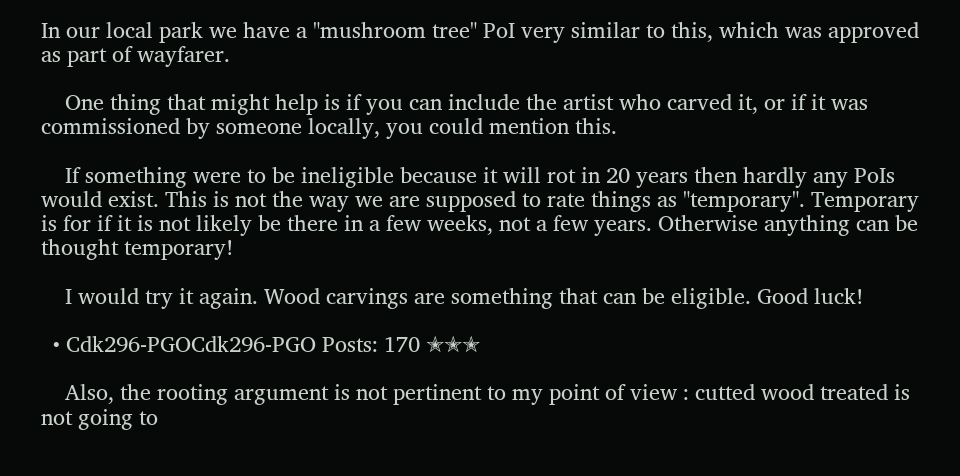In our local park we have a "mushroom tree" PoI very similar to this, which was approved as part of wayfarer.

    One thing that might help is if you can include the artist who carved it, or if it was commissioned by someone locally, you could mention this.

    If something were to be ineligible because it will rot in 20 years then hardly any PoIs would exist. This is not the way we are supposed to rate things as "temporary". Temporary is for if it is not likely be there in a few weeks, not a few years. Otherwise anything can be thought temporary!

    I would try it again. Wood carvings are something that can be eligible. Good luck!

  • Cdk296-PGOCdk296-PGO Posts: 170 ✭✭✭

    Also, the rooting argument is not pertinent to my point of view : cutted wood treated is not going to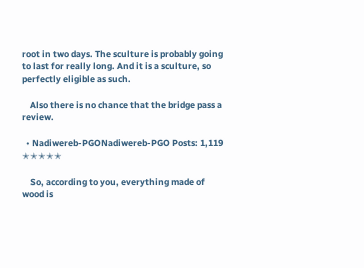root in two days. The sculture is probably going to last for really long. And it is a sculture, so perfectly eligible as such.

    Also there is no chance that the bridge pass a review.

  • Nadiwereb-PGONadiwereb-PGO Posts: 1,119 ✭✭✭✭✭

    So, according to you, everything made of wood is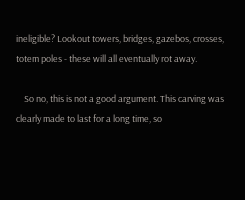ineligible? Lookout towers, bridges, gazebos, crosses, totem poles - these will all eventually rot away.

    So no, this is not a good argument. This carving was clearly made to last for a long time, so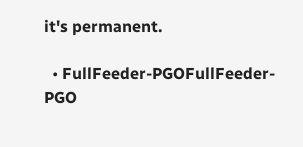it's permanent.

  • FullFeeder-PGOFullFeeder-PGO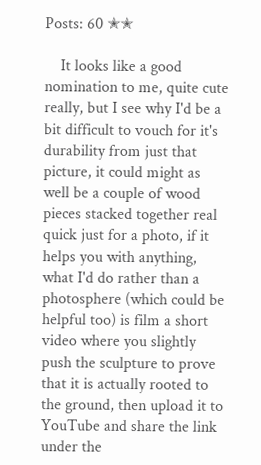Posts: 60 ✭✭

    It looks like a good nomination to me, quite cute really, but I see why I'd be a bit difficult to vouch for it's durability from just that picture, it could might as well be a couple of wood pieces stacked together real quick just for a photo, if it helps you with anything, what I'd do rather than a photosphere (which could be helpful too) is film a short video where you slightly push the sculpture to prove that it is actually rooted to the ground, then upload it to YouTube and share the link under the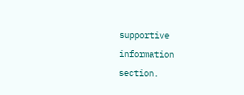supportive information section.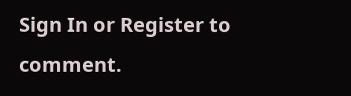Sign In or Register to comment.